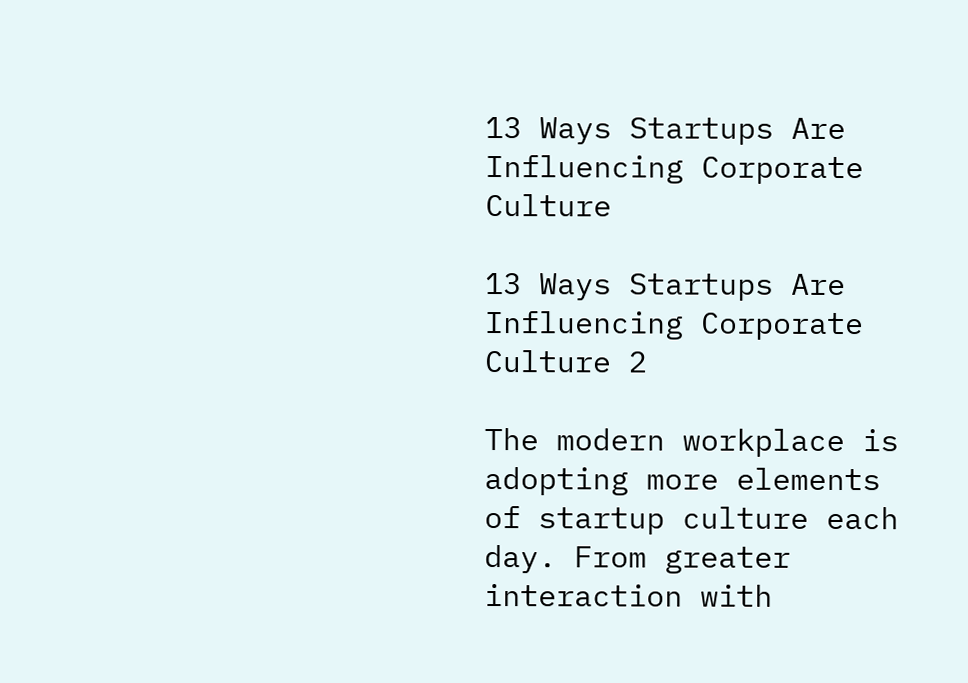13 Ways Startups Are Influencing Corporate Culture

13 Ways Startups Are Influencing Corporate Culture 2

The modern workplace is adopting more elements of startup culture each day. From greater interaction with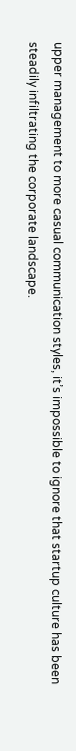upper management to more casual communication styles, it’s impossible to ignore that startup culture has been steadily infiltrating the corporate landscape.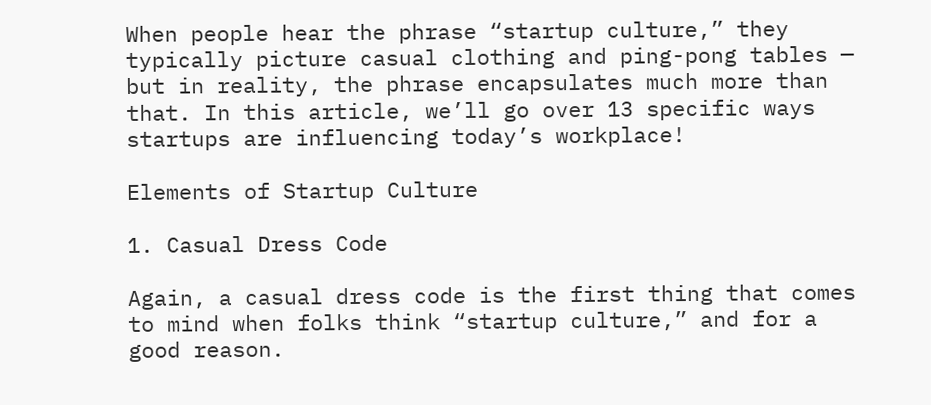When people hear the phrase “startup culture,” they typically picture casual clothing and ping-pong tables — but in reality, the phrase encapsulates much more than that. In this article, we’ll go over 13 specific ways startups are influencing today’s workplace!

Elements of Startup Culture

1. Casual Dress Code

Again, a casual dress code is the first thing that comes to mind when folks think “startup culture,” and for a good reason.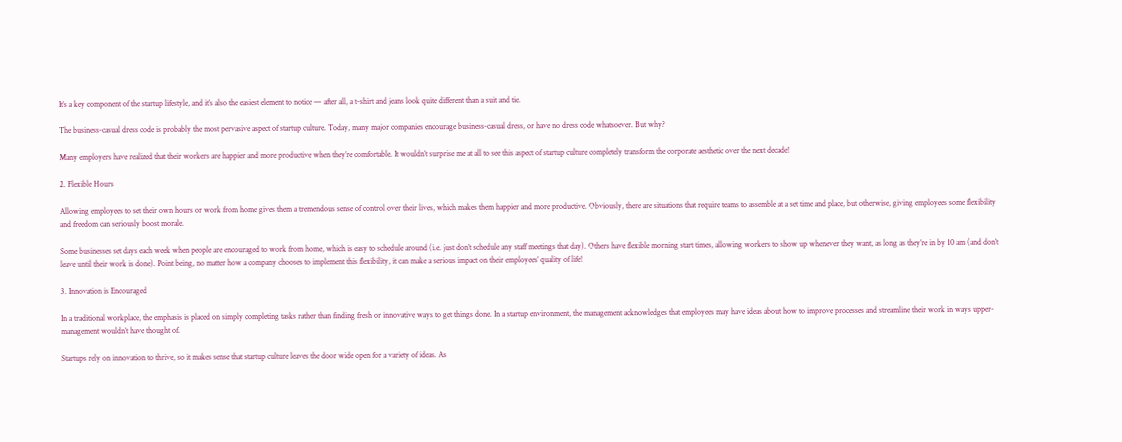It’s a key component of the startup lifestyle, and it’s also the easiest element to notice — after all, a t-shirt and jeans look quite different than a suit and tie.

The business-casual dress code is probably the most pervasive aspect of startup culture. Today, many major companies encourage business-casual dress, or have no dress code whatsoever. But why?

Many employers have realized that their workers are happier and more productive when they’re comfortable. It wouldn’t surprise me at all to see this aspect of startup culture completely transform the corporate aesthetic over the next decade!

2. Flexible Hours

Allowing employees to set their own hours or work from home gives them a tremendous sense of control over their lives, which makes them happier and more productive. Obviously, there are situations that require teams to assemble at a set time and place, but otherwise, giving employees some flexibility and freedom can seriously boost morale.

Some businesses set days each week when people are encouraged to work from home, which is easy to schedule around (i.e. just don’t schedule any staff meetings that day). Others have flexible morning start times, allowing workers to show up whenever they want, as long as they’re in by 10 am (and don’t leave until their work is done). Point being, no matter how a company chooses to implement this flexibility, it can make a serious impact on their employees’ quality of life!

3. Innovation is Encouraged

In a traditional workplace, the emphasis is placed on simply completing tasks rather than finding fresh or innovative ways to get things done. In a startup environment, the management acknowledges that employees may have ideas about how to improve processes and streamline their work in ways upper-management wouldn’t have thought of.

Startups rely on innovation to thrive, so it makes sense that startup culture leaves the door wide open for a variety of ideas. As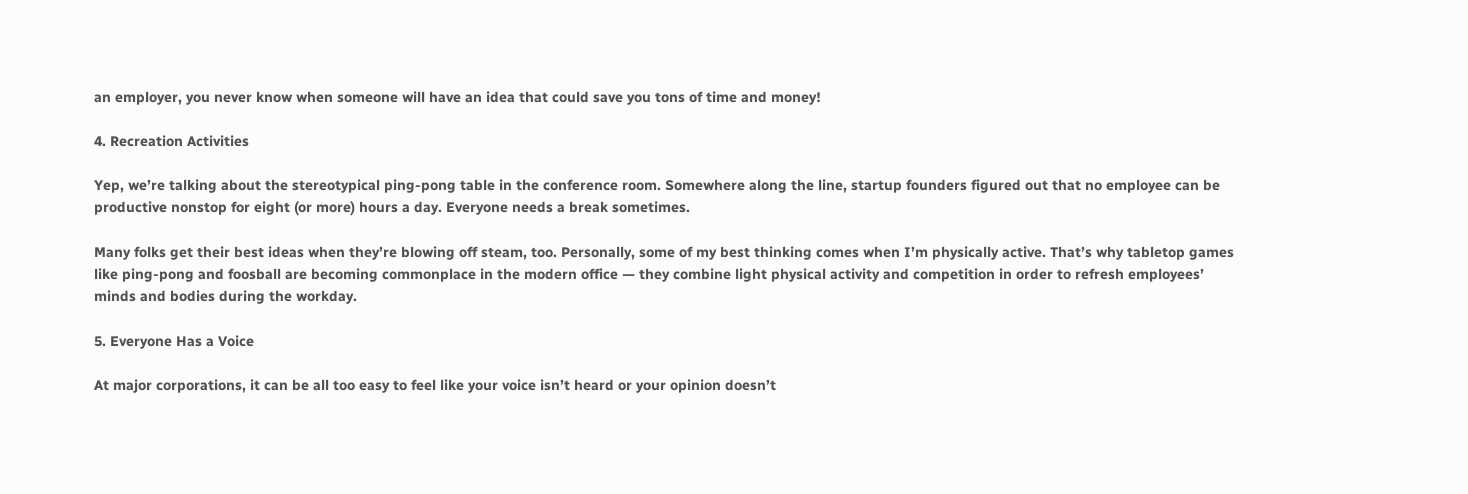an employer, you never know when someone will have an idea that could save you tons of time and money!

4. Recreation Activities

Yep, we’re talking about the stereotypical ping-pong table in the conference room. Somewhere along the line, startup founders figured out that no employee can be productive nonstop for eight (or more) hours a day. Everyone needs a break sometimes.

Many folks get their best ideas when they’re blowing off steam, too. Personally, some of my best thinking comes when I’m physically active. That’s why tabletop games like ping-pong and foosball are becoming commonplace in the modern office — they combine light physical activity and competition in order to refresh employees’ minds and bodies during the workday.

5. Everyone Has a Voice

At major corporations, it can be all too easy to feel like your voice isn’t heard or your opinion doesn’t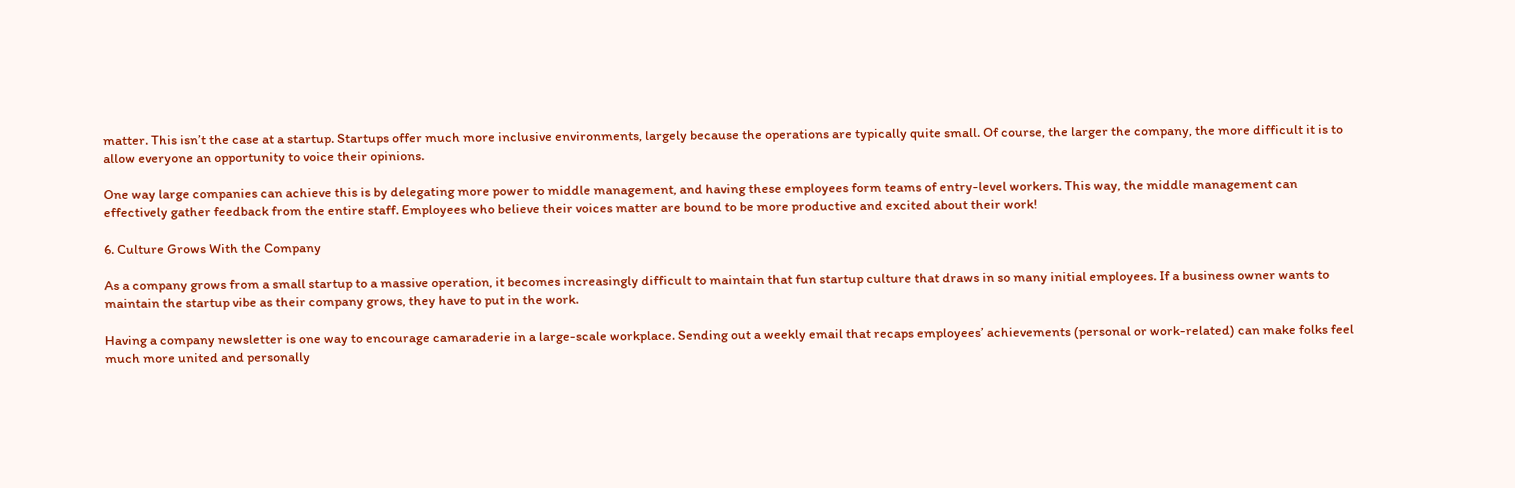matter. This isn’t the case at a startup. Startups offer much more inclusive environments, largely because the operations are typically quite small. Of course, the larger the company, the more difficult it is to allow everyone an opportunity to voice their opinions.

One way large companies can achieve this is by delegating more power to middle management, and having these employees form teams of entry-level workers. This way, the middle management can effectively gather feedback from the entire staff. Employees who believe their voices matter are bound to be more productive and excited about their work!

6. Culture Grows With the Company

As a company grows from a small startup to a massive operation, it becomes increasingly difficult to maintain that fun startup culture that draws in so many initial employees. If a business owner wants to maintain the startup vibe as their company grows, they have to put in the work.

Having a company newsletter is one way to encourage camaraderie in a large-scale workplace. Sending out a weekly email that recaps employees’ achievements (personal or work-related) can make folks feel much more united and personally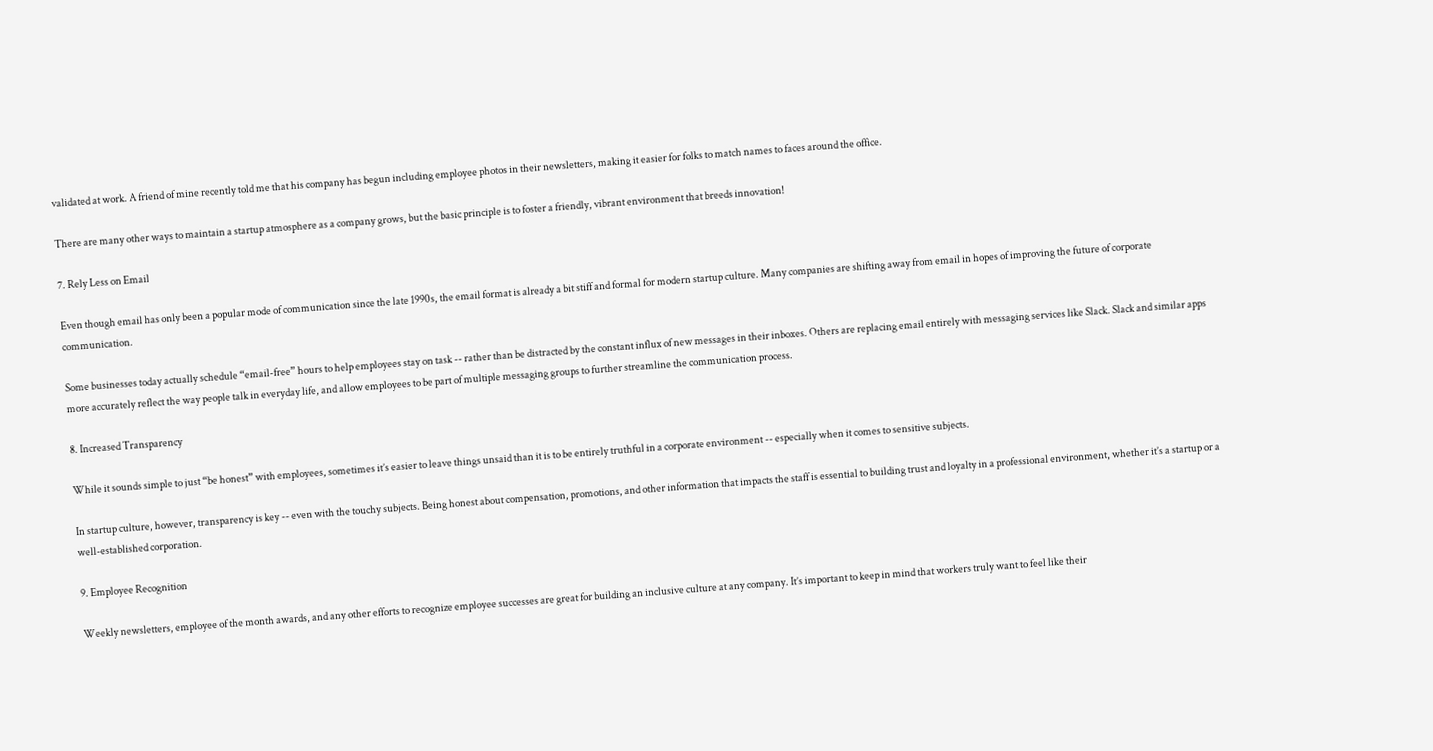validated at work. A friend of mine recently told me that his company has begun including employee photos in their newsletters, making it easier for folks to match names to faces around the office.

There are many other ways to maintain a startup atmosphere as a company grows, but the basic principle is to foster a friendly, vibrant environment that breeds innovation!

7. Rely Less on Email

Even though email has only been a popular mode of communication since the late 1990s, the email format is already a bit stiff and formal for modern startup culture. Many companies are shifting away from email in hopes of improving the future of corporate communication.

Some businesses today actually schedule “email-free” hours to help employees stay on task -- rather than be distracted by the constant influx of new messages in their inboxes. Others are replacing email entirely with messaging services like Slack. Slack and similar apps more accurately reflect the way people talk in everyday life, and allow employees to be part of multiple messaging groups to further streamline the communication process.

8. Increased Transparency

While it sounds simple to just “be honest” with employees, sometimes it’s easier to leave things unsaid than it is to be entirely truthful in a corporate environment -- especially when it comes to sensitive subjects.

In startup culture, however, transparency is key -- even with the touchy subjects. Being honest about compensation, promotions, and other information that impacts the staff is essential to building trust and loyalty in a professional environment, whether it’s a startup or a well-established corporation.

9. Employee Recognition

Weekly newsletters, employee of the month awards, and any other efforts to recognize employee successes are great for building an inclusive culture at any company. It’s important to keep in mind that workers truly want to feel like their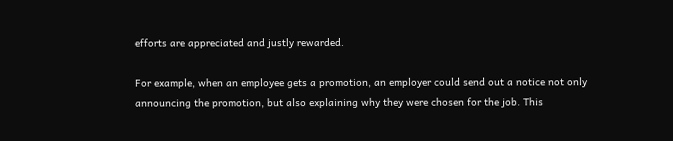efforts are appreciated and justly rewarded.

For example, when an employee gets a promotion, an employer could send out a notice not only announcing the promotion, but also explaining why they were chosen for the job. This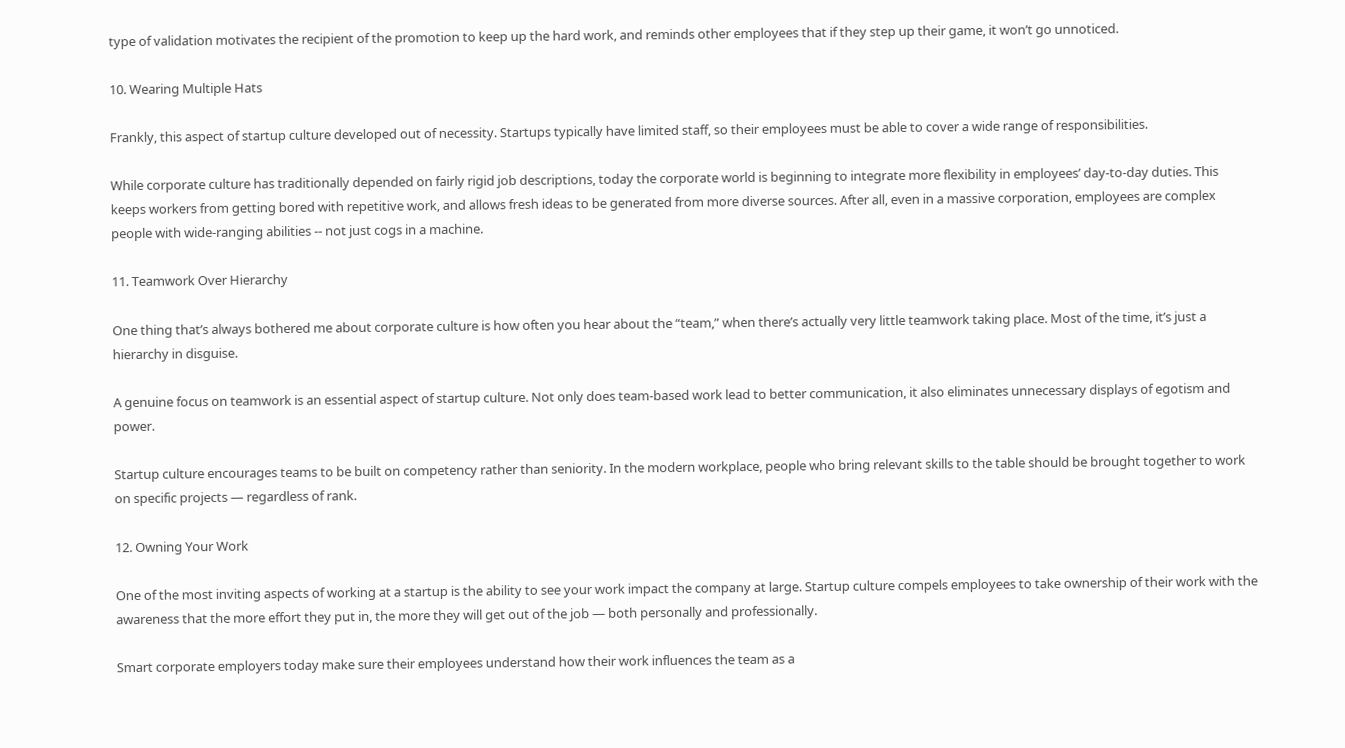type of validation motivates the recipient of the promotion to keep up the hard work, and reminds other employees that if they step up their game, it won’t go unnoticed.

10. Wearing Multiple Hats

Frankly, this aspect of startup culture developed out of necessity. Startups typically have limited staff, so their employees must be able to cover a wide range of responsibilities.

While corporate culture has traditionally depended on fairly rigid job descriptions, today the corporate world is beginning to integrate more flexibility in employees’ day-to-day duties. This keeps workers from getting bored with repetitive work, and allows fresh ideas to be generated from more diverse sources. After all, even in a massive corporation, employees are complex people with wide-ranging abilities -- not just cogs in a machine.

11. Teamwork Over Hierarchy

One thing that’s always bothered me about corporate culture is how often you hear about the “team,” when there’s actually very little teamwork taking place. Most of the time, it’s just a hierarchy in disguise.

A genuine focus on teamwork is an essential aspect of startup culture. Not only does team-based work lead to better communication, it also eliminates unnecessary displays of egotism and power.

Startup culture encourages teams to be built on competency rather than seniority. In the modern workplace, people who bring relevant skills to the table should be brought together to work on specific projects — regardless of rank.

12. Owning Your Work

One of the most inviting aspects of working at a startup is the ability to see your work impact the company at large. Startup culture compels employees to take ownership of their work with the awareness that the more effort they put in, the more they will get out of the job — both personally and professionally.

Smart corporate employers today make sure their employees understand how their work influences the team as a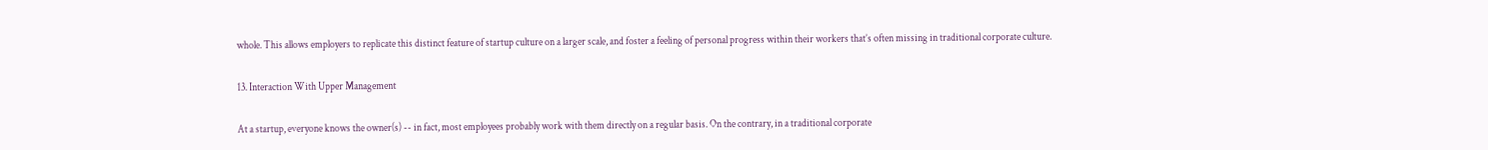whole. This allows employers to replicate this distinct feature of startup culture on a larger scale, and foster a feeling of personal progress within their workers that’s often missing in traditional corporate culture.

13. Interaction With Upper Management

At a startup, everyone knows the owner(s) -- in fact, most employees probably work with them directly on a regular basis. On the contrary, in a traditional corporate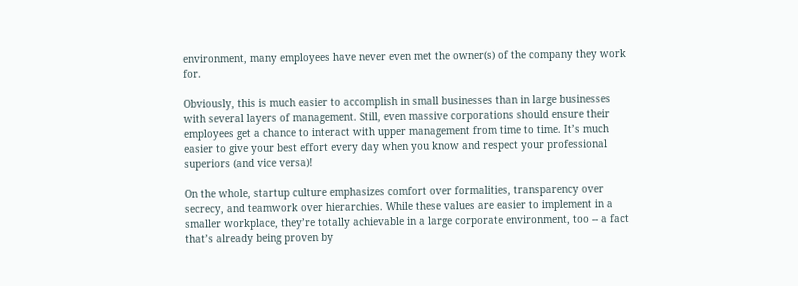environment, many employees have never even met the owner(s) of the company they work for.

Obviously, this is much easier to accomplish in small businesses than in large businesses with several layers of management. Still, even massive corporations should ensure their employees get a chance to interact with upper management from time to time. It’s much easier to give your best effort every day when you know and respect your professional superiors (and vice versa)!

On the whole, startup culture emphasizes comfort over formalities, transparency over secrecy, and teamwork over hierarchies. While these values are easier to implement in a smaller workplace, they’re totally achievable in a large corporate environment, too -- a fact that’s already being proven by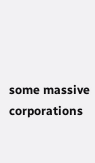some massive corporations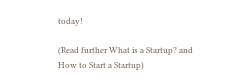today!

(Read further What is a Startup? and How to Start a Startup)